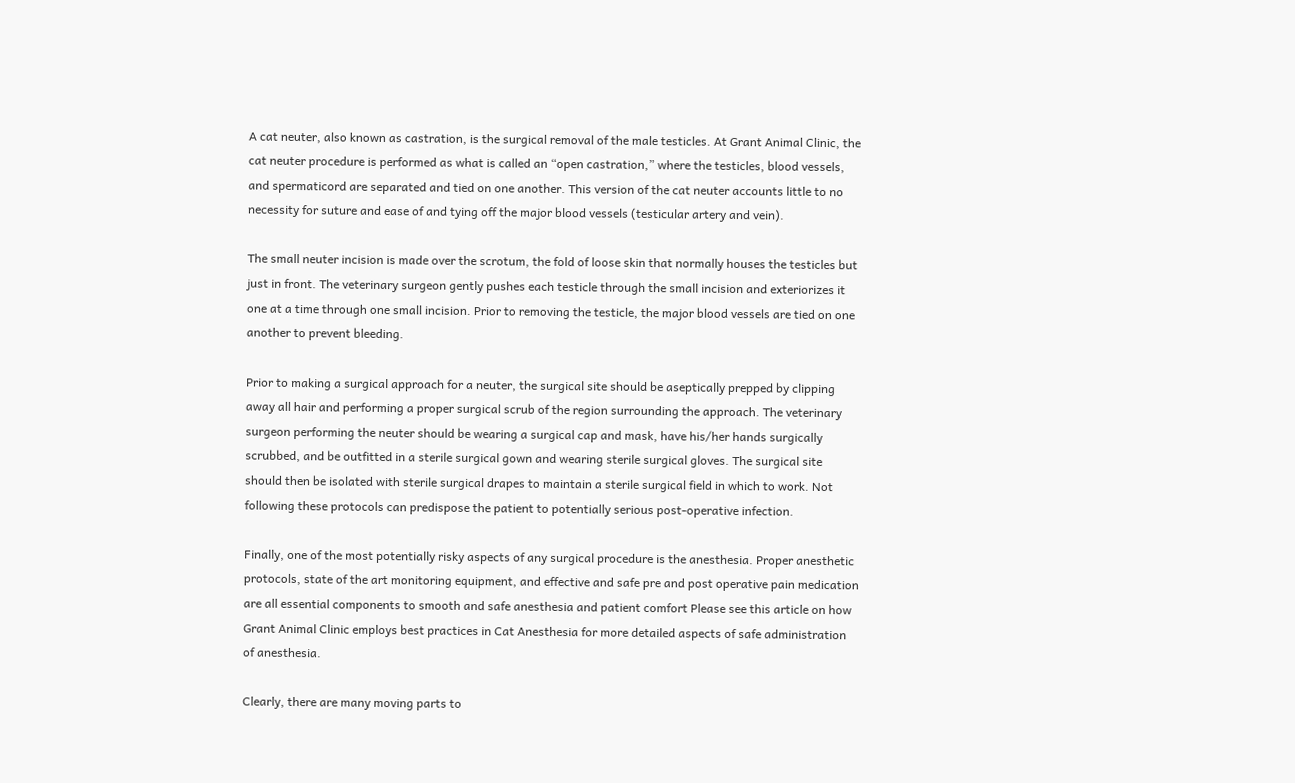A cat neuter, also known as castration, is the surgical removal of the male testicles. At Grant Animal Clinic, the cat neuter procedure is performed as what is called an “open castration,” where the testicles, blood vessels, and spermaticord are separated and tied on one another. This version of the cat neuter accounts little to no necessity for suture and ease of and tying off the major blood vessels (testicular artery and vein).

The small neuter incision is made over the scrotum, the fold of loose skin that normally houses the testicles but just in front. The veterinary surgeon gently pushes each testicle through the small incision and exteriorizes it one at a time through one small incision. Prior to removing the testicle, the major blood vessels are tied on one another to prevent bleeding.

Prior to making a surgical approach for a neuter, the surgical site should be aseptically prepped by clipping away all hair and performing a proper surgical scrub of the region surrounding the approach. The veterinary surgeon performing the neuter should be wearing a surgical cap and mask, have his/her hands surgically scrubbed, and be outfitted in a sterile surgical gown and wearing sterile surgical gloves. The surgical site should then be isolated with sterile surgical drapes to maintain a sterile surgical field in which to work. Not following these protocols can predispose the patient to potentially serious post-operative infection.

Finally, one of the most potentially risky aspects of any surgical procedure is the anesthesia. Proper anesthetic protocols, state of the art monitoring equipment, and effective and safe pre and post operative pain medication are all essential components to smooth and safe anesthesia and patient comfort Please see this article on how Grant Animal Clinic employs best practices in Cat Anesthesia for more detailed aspects of safe administration of anesthesia.

Clearly, there are many moving parts to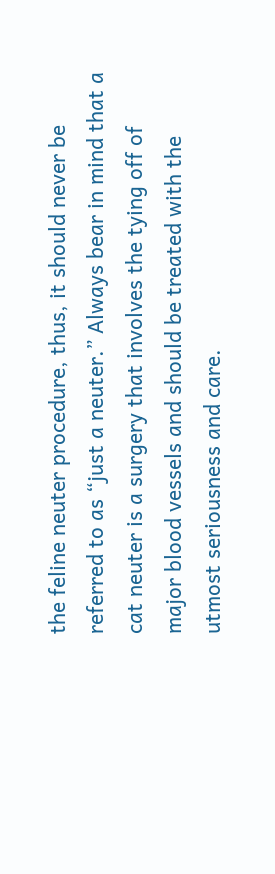the feline neuter procedure, thus, it should never be referred to as “just a neuter.” Always bear in mind that a cat neuter is a surgery that involves the tying off of major blood vessels and should be treated with the utmost seriousness and care.